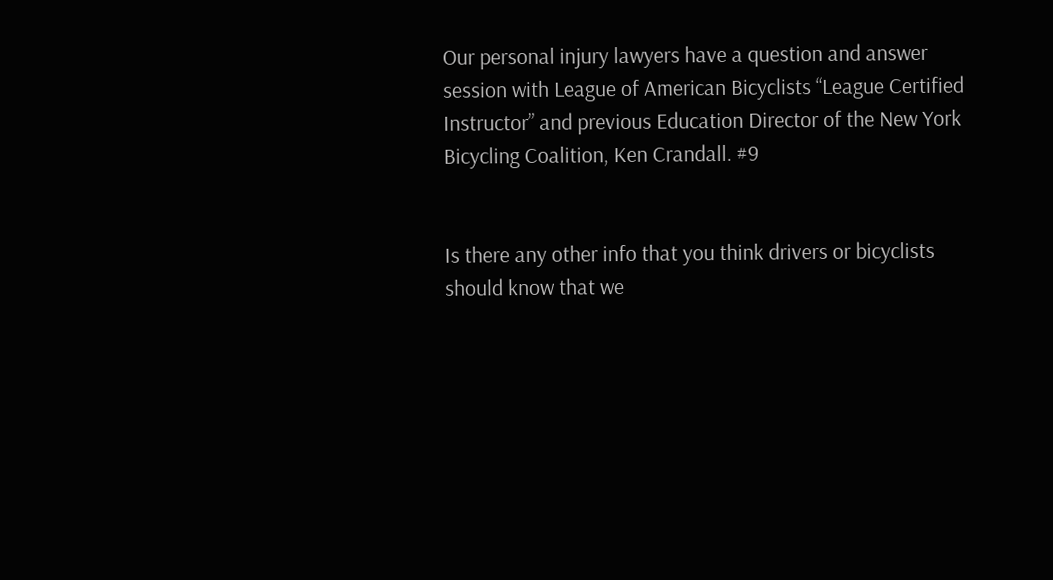Our personal injury lawyers have a question and answer session with League of American Bicyclists “League Certified Instructor” and previous Education Director of the New York Bicycling Coalition, Ken Crandall. #9


Is there any other info that you think drivers or bicyclists should know that we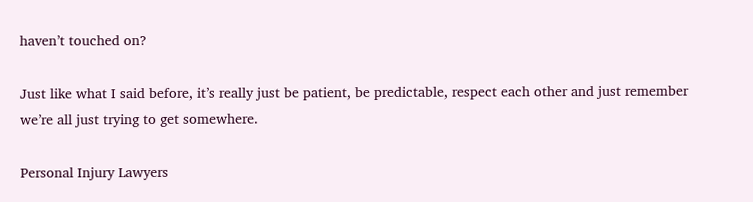haven’t touched on?

Just like what I said before, it’s really just be patient, be predictable, respect each other and just remember we’re all just trying to get somewhere.

Personal Injury Lawyers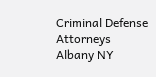Criminal Defense Attorneys Albany NY